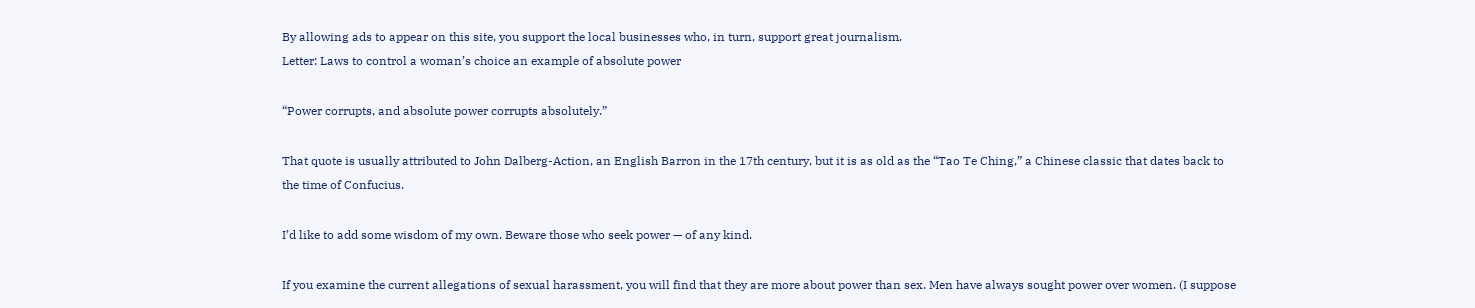By allowing ads to appear on this site, you support the local businesses who, in turn, support great journalism.
Letter: Laws to control a woman’s choice an example of absolute power

“Power corrupts, and absolute power corrupts absolutely.”

That quote is usually attributed to John Dalberg-Action, an English Barron in the 17th century, but it is as old as the “Tao Te Ching,” a Chinese classic that dates back to the time of Confucius.

I’d like to add some wisdom of my own. Beware those who seek power — of any kind.

If you examine the current allegations of sexual harassment, you will find that they are more about power than sex. Men have always sought power over women. (I suppose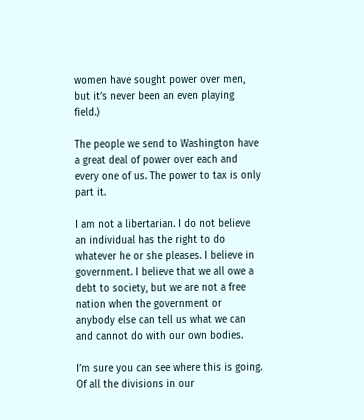women have sought power over men, but it’s never been an even playing field.)

The people we send to Washington have a great deal of power over each and every one of us. The power to tax is only part it.

I am not a libertarian. I do not believe an individual has the right to do whatever he or she pleases. I believe in government. I believe that we all owe a debt to society, but we are not a free nation when the government or anybody else can tell us what we can and cannot do with our own bodies.

I’m sure you can see where this is going. Of all the divisions in our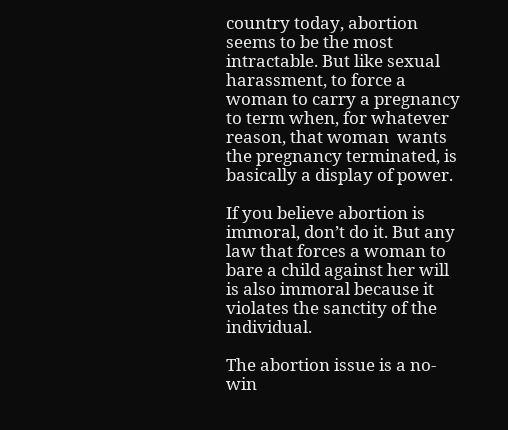country today, abortion seems to be the most intractable. But like sexual harassment, to force a woman to carry a pregnancy to term when, for whatever reason, that woman  wants the pregnancy terminated, is basically a display of power.

If you believe abortion is immoral, don’t do it. But any law that forces a woman to bare a child against her will is also immoral because it violates the sanctity of the individual.

The abortion issue is a no-win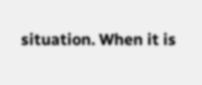situation. When it is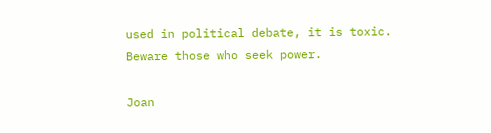used in political debate, it is toxic.  Beware those who seek power.

Joan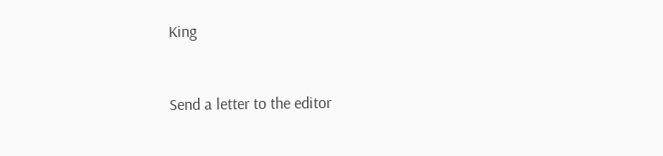King


Send a letter to the editor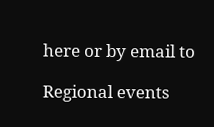here or by email to

Regional events